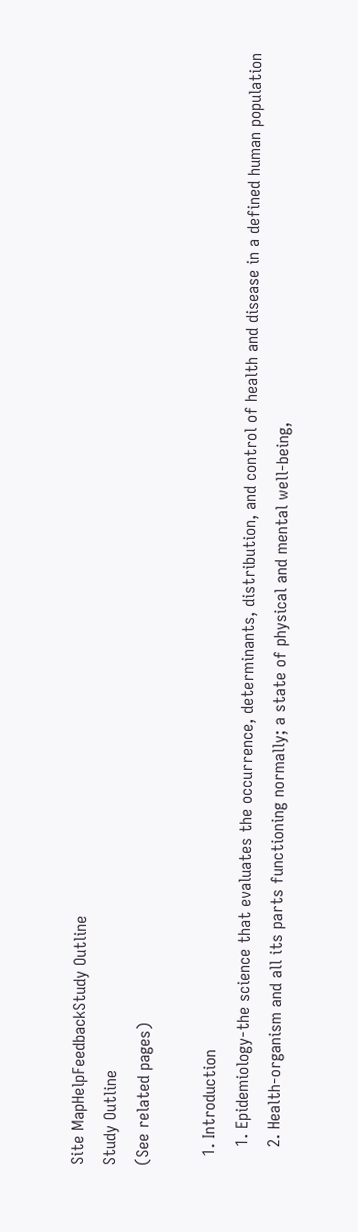Site MapHelpFeedbackStudy Outline
Study Outline
(See related pages)

  1. Introduction
    1. Epidemiology-the science that evaluates the occurrence, determinants, distribution, and control of health and disease in a defined human population
    2. Health-organism and all its parts functioning normally; a state of physical and mental well-being,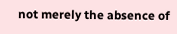not merely the absence of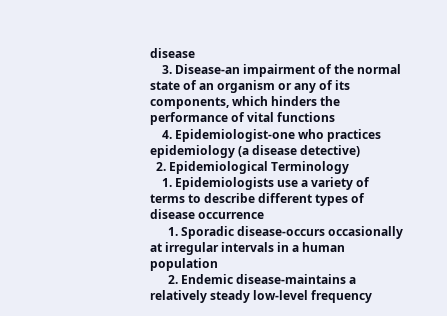disease
    3. Disease-an impairment of the normal state of an organism or any of its components, which hinders the performance of vital functions
    4. Epidemiologist-one who practices epidemiology (a disease detective)
  2. Epidemiological Terminology
    1. Epidemiologists use a variety of terms to describe different types of disease occurrence
      1. Sporadic disease-occurs occasionally at irregular intervals in a human population
      2. Endemic disease-maintains a relatively steady low-level frequency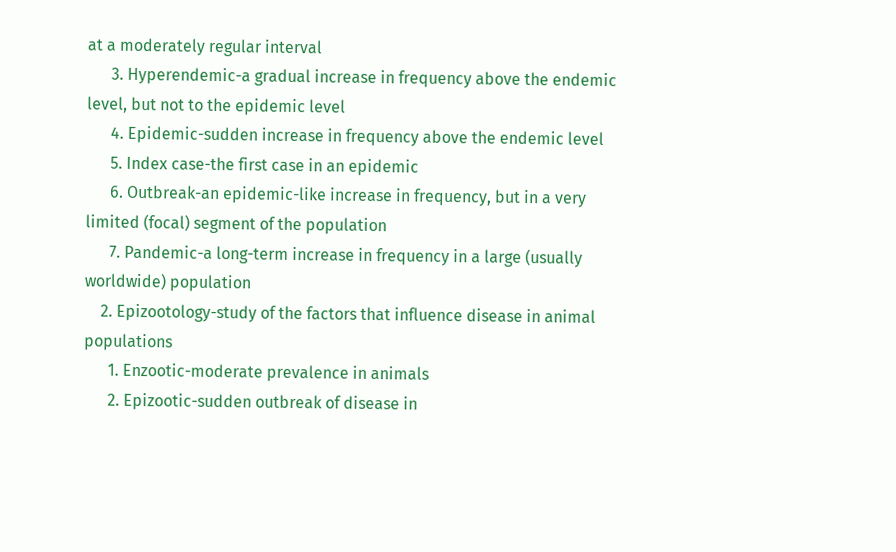at a moderately regular interval
      3. Hyperendemic-a gradual increase in frequency above the endemic level, but not to the epidemic level
      4. Epidemic-sudden increase in frequency above the endemic level
      5. Index case-the first case in an epidemic
      6. Outbreak-an epidemic-like increase in frequency, but in a very limited (focal) segment of the population
      7. Pandemic-a long-term increase in frequency in a large (usually worldwide) population
    2. Epizootology-study of the factors that influence disease in animal populations
      1. Enzootic-moderate prevalence in animals
      2. Epizootic-sudden outbreak of disease in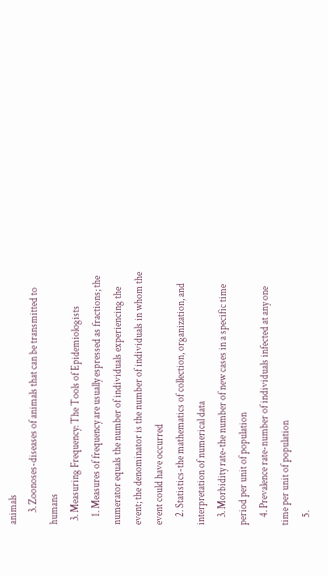animals
      3. Zoonoses-diseases of animals that can be transmitted to humans
  3. Measuring Frequency: The Tools of Epidemiologists
    1. Measures of frequency are usually espressed as fractions; the numerator equals the number of individuals experiencing the event; the denominator is the number of individuals in whom the event could have occurred
    2. Statistics-the mathematics of collection, organization, and interpretation of numerical data
    3. Morbidity rate-the number of new cases in a specific time period per unit of population
    4. Prevalence rate-number of individuals infected at any one time per unit of population
    5.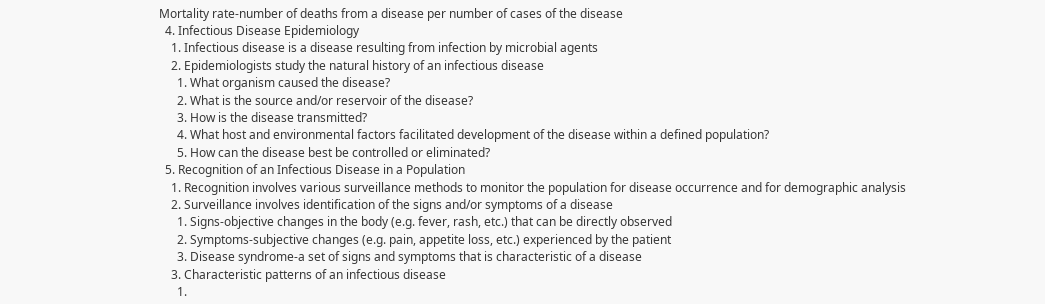Mortality rate-number of deaths from a disease per number of cases of the disease
  4. Infectious Disease Epidemiology
    1. Infectious disease is a disease resulting from infection by microbial agents
    2. Epidemiologists study the natural history of an infectious disease
      1. What organism caused the disease?
      2. What is the source and/or reservoir of the disease?
      3. How is the disease transmitted?
      4. What host and environmental factors facilitated development of the disease within a defined population?
      5. How can the disease best be controlled or eliminated?
  5. Recognition of an Infectious Disease in a Population
    1. Recognition involves various surveillance methods to monitor the population for disease occurrence and for demographic analysis
    2. Surveillance involves identification of the signs and/or symptoms of a disease
      1. Signs-objective changes in the body (e.g. fever, rash, etc.) that can be directly observed
      2. Symptoms-subjective changes (e.g. pain, appetite loss, etc.) experienced by the patient
      3. Disease syndrome-a set of signs and symptoms that is characteristic of a disease
    3. Characteristic patterns of an infectious disease
      1.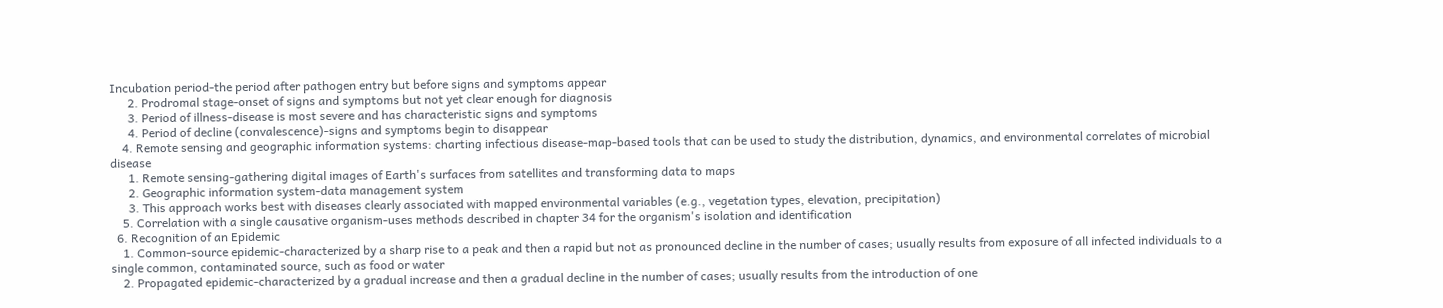Incubation period-the period after pathogen entry but before signs and symptoms appear
      2. Prodromal stage-onset of signs and symptoms but not yet clear enough for diagnosis
      3. Period of illness-disease is most severe and has characteristic signs and symptoms
      4. Period of decline (convalescence)-signs and symptoms begin to disappear
    4. Remote sensing and geographic information systems: charting infectious disease-map-based tools that can be used to study the distribution, dynamics, and environmental correlates of microbial disease
      1. Remote sensing-gathering digital images of Earth's surfaces from satellites and transforming data to maps
      2. Geographic information system-data management system
      3. This approach works best with diseases clearly associated with mapped environmental variables (e.g., vegetation types, elevation, precipitation)
    5. Correlation with a single causative organism-uses methods described in chapter 34 for the organism's isolation and identification
  6. Recognition of an Epidemic
    1. Common-source epidemic-characterized by a sharp rise to a peak and then a rapid but not as pronounced decline in the number of cases; usually results from exposure of all infected individuals to a single common, contaminated source, such as food or water
    2. Propagated epidemic-characterized by a gradual increase and then a gradual decline in the number of cases; usually results from the introduction of one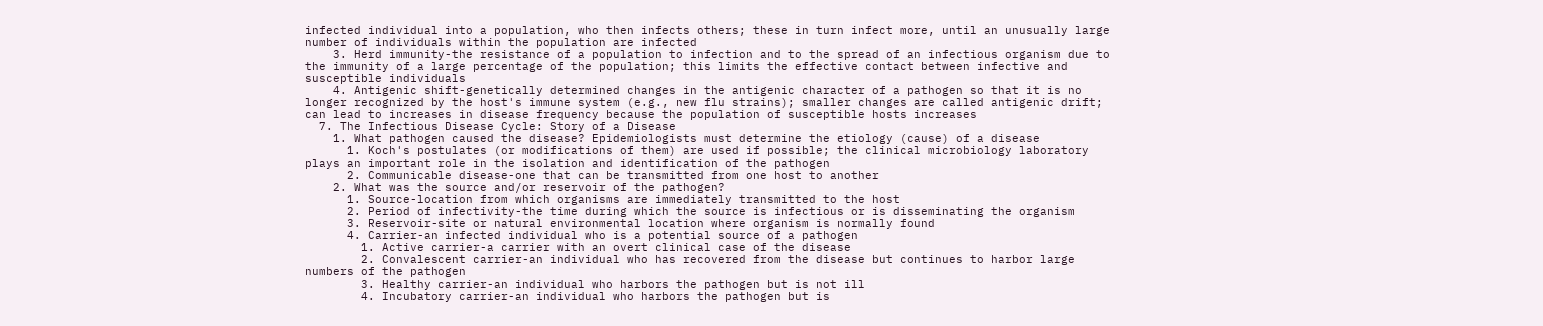infected individual into a population, who then infects others; these in turn infect more, until an unusually large number of individuals within the population are infected
    3. Herd immunity-the resistance of a population to infection and to the spread of an infectious organism due to the immunity of a large percentage of the population; this limits the effective contact between infective and susceptible individuals
    4. Antigenic shift-genetically determined changes in the antigenic character of a pathogen so that it is no longer recognized by the host's immune system (e.g., new flu strains); smaller changes are called antigenic drift; can lead to increases in disease frequency because the population of susceptible hosts increases
  7. The Infectious Disease Cycle: Story of a Disease
    1. What pathogen caused the disease? Epidemiologists must determine the etiology (cause) of a disease
      1. Koch's postulates (or modifications of them) are used if possible; the clinical microbiology laboratory plays an important role in the isolation and identification of the pathogen
      2. Communicable disease-one that can be transmitted from one host to another
    2. What was the source and/or reservoir of the pathogen?
      1. Source-location from which organisms are immediately transmitted to the host
      2. Period of infectivity-the time during which the source is infectious or is disseminating the organism
      3. Reservoir-site or natural environmental location where organism is normally found
      4. Carrier-an infected individual who is a potential source of a pathogen
        1. Active carrier-a carrier with an overt clinical case of the disease
        2. Convalescent carrier-an individual who has recovered from the disease but continues to harbor large numbers of the pathogen
        3. Healthy carrier-an individual who harbors the pathogen but is not ill
        4. Incubatory carrier-an individual who harbors the pathogen but is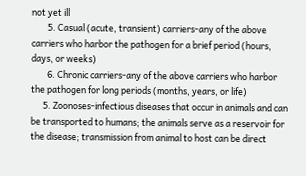not yet ill
        5. Casual (acute, transient) carriers-any of the above carriers who harbor the pathogen for a brief period (hours, days, or weeks)
        6. Chronic carriers-any of the above carriers who harbor the pathogen for long periods (months, years, or life)
      5. Zoonoses-infectious diseases that occur in animals and can be transported to humans; the animals serve as a reservoir for the disease; transmission from animal to host can be direct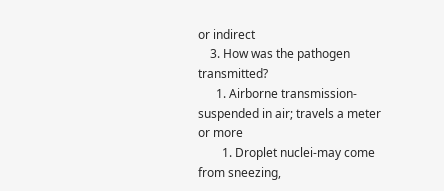or indirect
    3. How was the pathogen transmitted?
      1. Airborne transmission-suspended in air; travels a meter or more
        1. Droplet nuclei-may come from sneezing,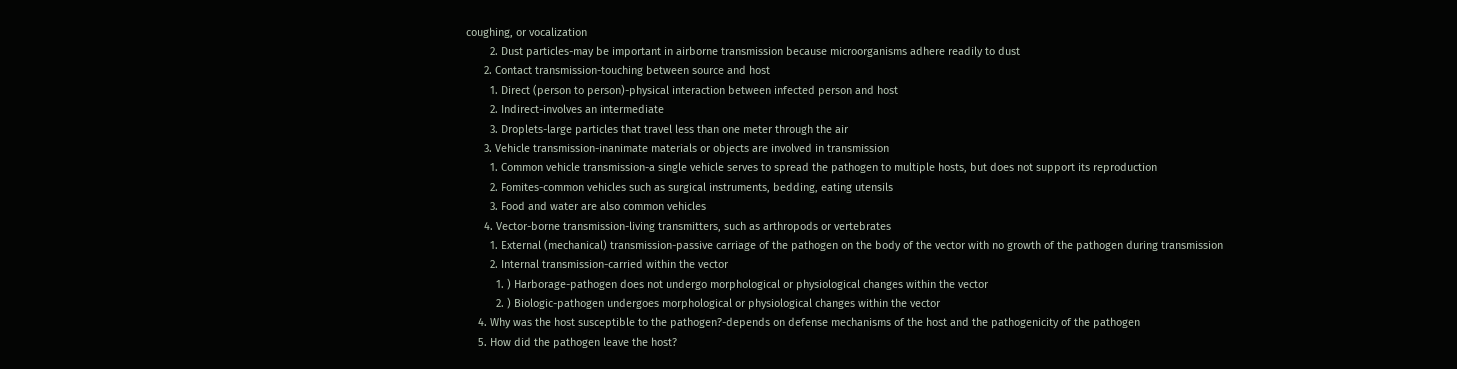coughing, or vocalization
        2. Dust particles-may be important in airborne transmission because microorganisms adhere readily to dust
      2. Contact transmission-touching between source and host
        1. Direct (person to person)-physical interaction between infected person and host
        2. Indirect-involves an intermediate
        3. Droplets-large particles that travel less than one meter through the air
      3. Vehicle transmission-inanimate materials or objects are involved in transmission
        1. Common vehicle transmission-a single vehicle serves to spread the pathogen to multiple hosts, but does not support its reproduction
        2. Fomites-common vehicles such as surgical instruments, bedding, eating utensils
        3. Food and water are also common vehicles
      4. Vector-borne transmission-living transmitters, such as arthropods or vertebrates
        1. External (mechanical) transmission-passive carriage of the pathogen on the body of the vector with no growth of the pathogen during transmission
        2. Internal transmission-carried within the vector
          1. ) Harborage-pathogen does not undergo morphological or physiological changes within the vector
          2. ) Biologic-pathogen undergoes morphological or physiological changes within the vector
    4. Why was the host susceptible to the pathogen?-depends on defense mechanisms of the host and the pathogenicity of the pathogen
    5. How did the pathogen leave the host?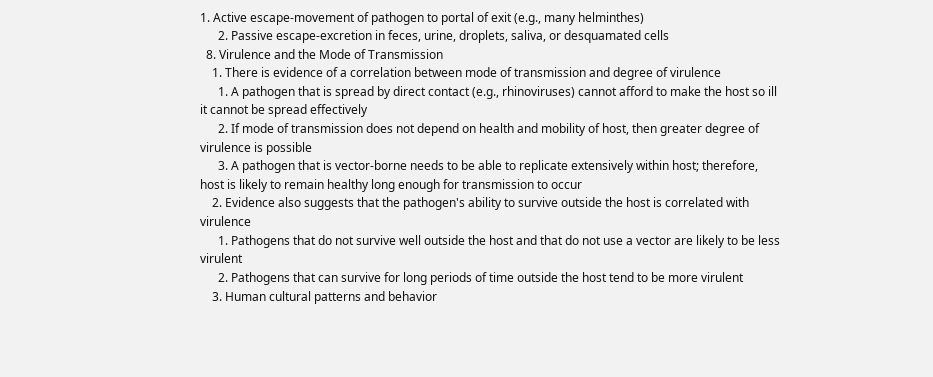1. Active escape-movement of pathogen to portal of exit (e.g., many helminthes)
      2. Passive escape-excretion in feces, urine, droplets, saliva, or desquamated cells
  8. Virulence and the Mode of Transmission
    1. There is evidence of a correlation between mode of transmission and degree of virulence
      1. A pathogen that is spread by direct contact (e.g., rhinoviruses) cannot afford to make the host so ill it cannot be spread effectively
      2. If mode of transmission does not depend on health and mobility of host, then greater degree of virulence is possible
      3. A pathogen that is vector-borne needs to be able to replicate extensively within host; therefore, host is likely to remain healthy long enough for transmission to occur
    2. Evidence also suggests that the pathogen's ability to survive outside the host is correlated with virulence
      1. Pathogens that do not survive well outside the host and that do not use a vector are likely to be less virulent
      2. Pathogens that can survive for long periods of time outside the host tend to be more virulent
    3. Human cultural patterns and behavior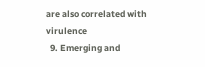are also correlated with virulence
  9. Emerging and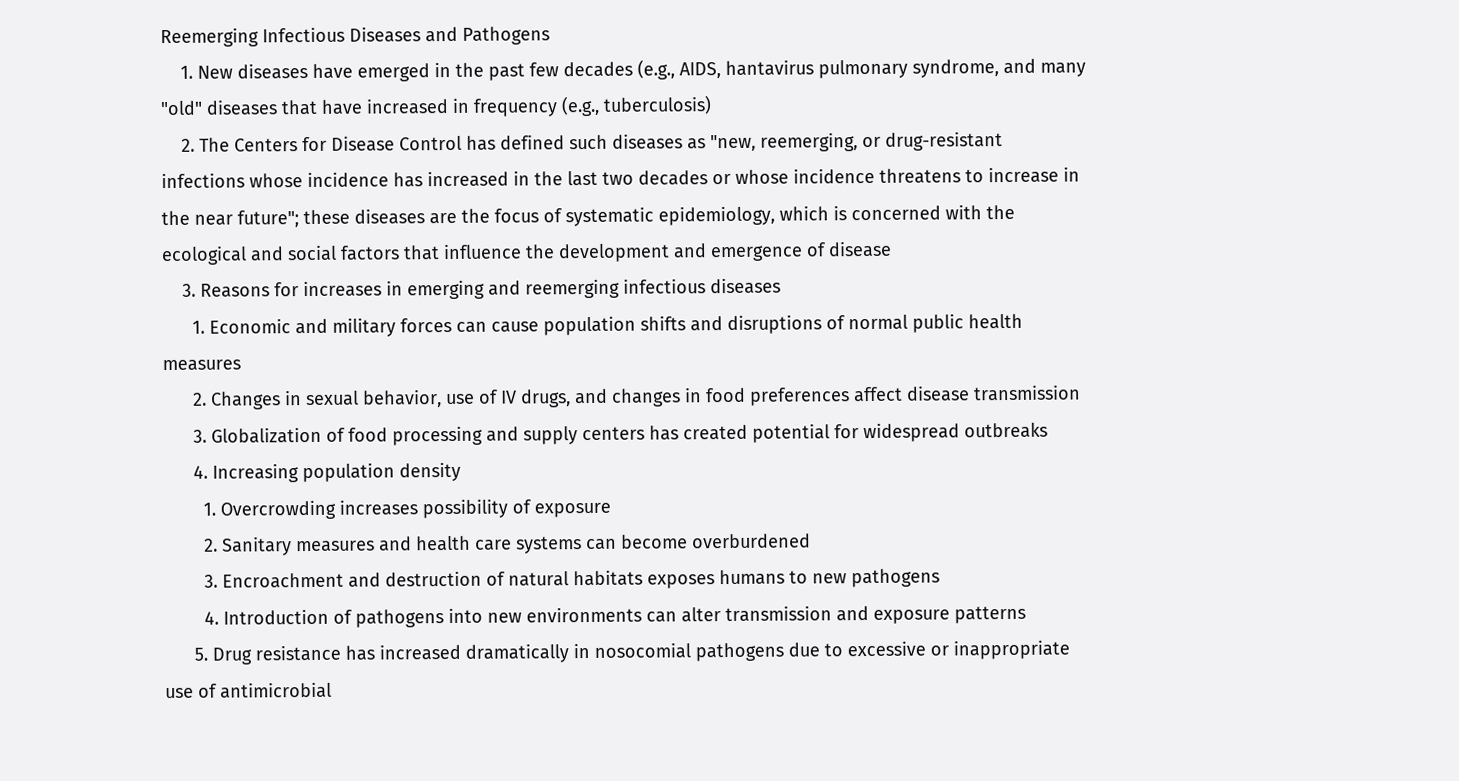Reemerging Infectious Diseases and Pathogens
    1. New diseases have emerged in the past few decades (e.g., AIDS, hantavirus pulmonary syndrome, and many "old" diseases that have increased in frequency (e.g., tuberculosis)
    2. The Centers for Disease Control has defined such diseases as "new, reemerging, or drug-resistant infections whose incidence has increased in the last two decades or whose incidence threatens to increase in the near future"; these diseases are the focus of systematic epidemiology, which is concerned with the ecological and social factors that influence the development and emergence of disease
    3. Reasons for increases in emerging and reemerging infectious diseases
      1. Economic and military forces can cause population shifts and disruptions of normal public health measures
      2. Changes in sexual behavior, use of IV drugs, and changes in food preferences affect disease transmission
      3. Globalization of food processing and supply centers has created potential for widespread outbreaks
      4. Increasing population density
        1. Overcrowding increases possibility of exposure
        2. Sanitary measures and health care systems can become overburdened
        3. Encroachment and destruction of natural habitats exposes humans to new pathogens
        4. Introduction of pathogens into new environments can alter transmission and exposure patterns
      5. Drug resistance has increased dramatically in nosocomial pathogens due to excessive or inappropriate use of antimicrobial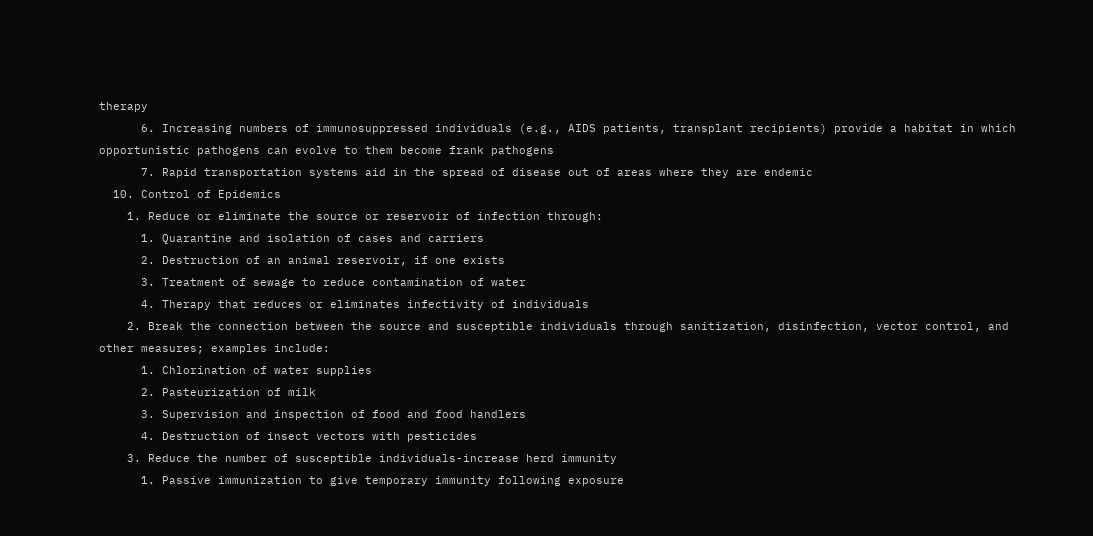therapy
      6. Increasing numbers of immunosuppressed individuals (e.g., AIDS patients, transplant recipients) provide a habitat in which opportunistic pathogens can evolve to them become frank pathogens
      7. Rapid transportation systems aid in the spread of disease out of areas where they are endemic
  10. Control of Epidemics
    1. Reduce or eliminate the source or reservoir of infection through:
      1. Quarantine and isolation of cases and carriers
      2. Destruction of an animal reservoir, if one exists
      3. Treatment of sewage to reduce contamination of water
      4. Therapy that reduces or eliminates infectivity of individuals
    2. Break the connection between the source and susceptible individuals through sanitization, disinfection, vector control, and other measures; examples include:
      1. Chlorination of water supplies
      2. Pasteurization of milk
      3. Supervision and inspection of food and food handlers
      4. Destruction of insect vectors with pesticides
    3. Reduce the number of susceptible individuals-increase herd immunity
      1. Passive immunization to give temporary immunity following exposure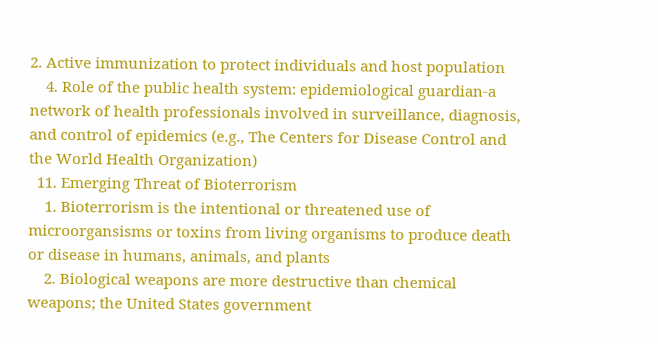2. Active immunization to protect individuals and host population
    4. Role of the public health system: epidemiological guardian-a network of health professionals involved in surveillance, diagnosis, and control of epidemics (e.g., The Centers for Disease Control and the World Health Organization)
  11. Emerging Threat of Bioterrorism
    1. Bioterrorism is the intentional or threatened use of microorgansisms or toxins from living organisms to produce death or disease in humans, animals, and plants
    2. Biological weapons are more destructive than chemical weapons; the United States government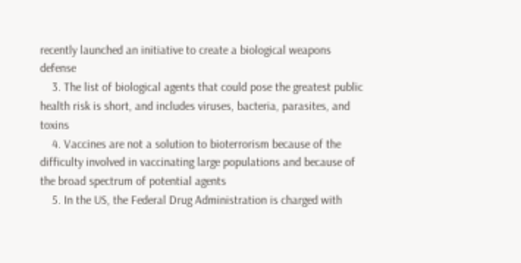recently launched an initiative to create a biological weapons defense
    3. The list of biological agents that could pose the greatest public health risk is short, and includes viruses, bacteria, parasites, and toxins
    4. Vaccines are not a solution to bioterrorism because of the difficulty involved in vaccinating large populations and because of the broad spectrum of potential agents
    5. In the US, the Federal Drug Administration is charged with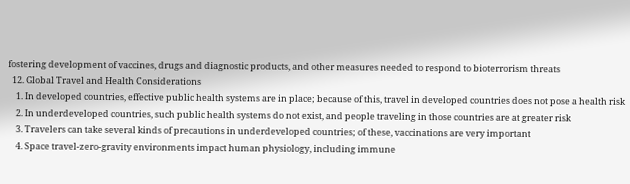fostering development of vaccines, drugs and diagnostic products, and other measures needed to respond to bioterrorism threats
  12. Global Travel and Health Considerations
    1. In developed countries, effective public health systems are in place; because of this, travel in developed countries does not pose a health risk
    2. In underdeveloped countries, such public health systems do not exist, and people traveling in those countries are at greater risk
    3. Travelers can take several kinds of precautions in underdeveloped countries; of these, vaccinations are very important
    4. Space travel-zero-gravity environments impact human physiology, including immune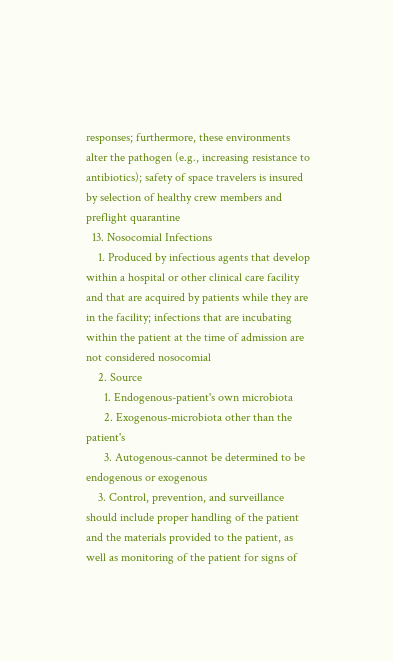responses; furthermore, these environments alter the pathogen (e.g., increasing resistance to antibiotics); safety of space travelers is insured by selection of healthy crew members and preflight quarantine
  13. Nosocomial Infections
    1. Produced by infectious agents that develop within a hospital or other clinical care facility and that are acquired by patients while they are in the facility; infections that are incubating within the patient at the time of admission are not considered nosocomial
    2. Source
      1. Endogenous-patient's own microbiota
      2. Exogenous-microbiota other than the patient's
      3. Autogenous-cannot be determined to be endogenous or exogenous
    3. Control, prevention, and surveillance should include proper handling of the patient and the materials provided to the patient, as well as monitoring of the patient for signs of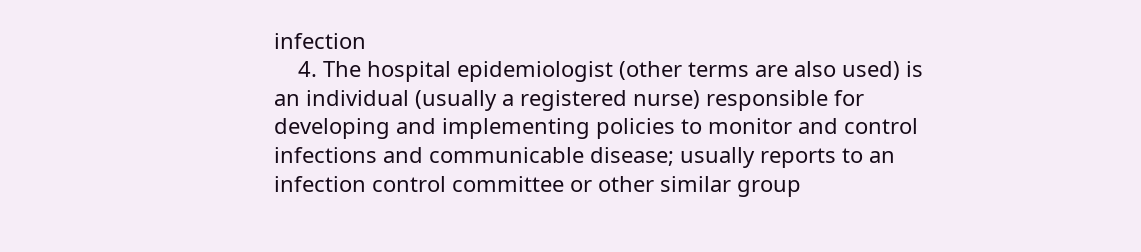infection
    4. The hospital epidemiologist (other terms are also used) is an individual (usually a registered nurse) responsible for developing and implementing policies to monitor and control infections and communicable disease; usually reports to an infection control committee or other similar group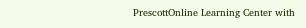PrescottOnline Learning Center with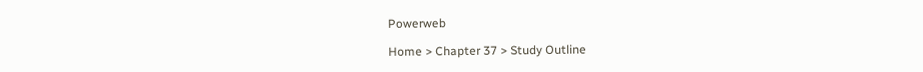Powerweb

Home > Chapter 37 > Study Outline